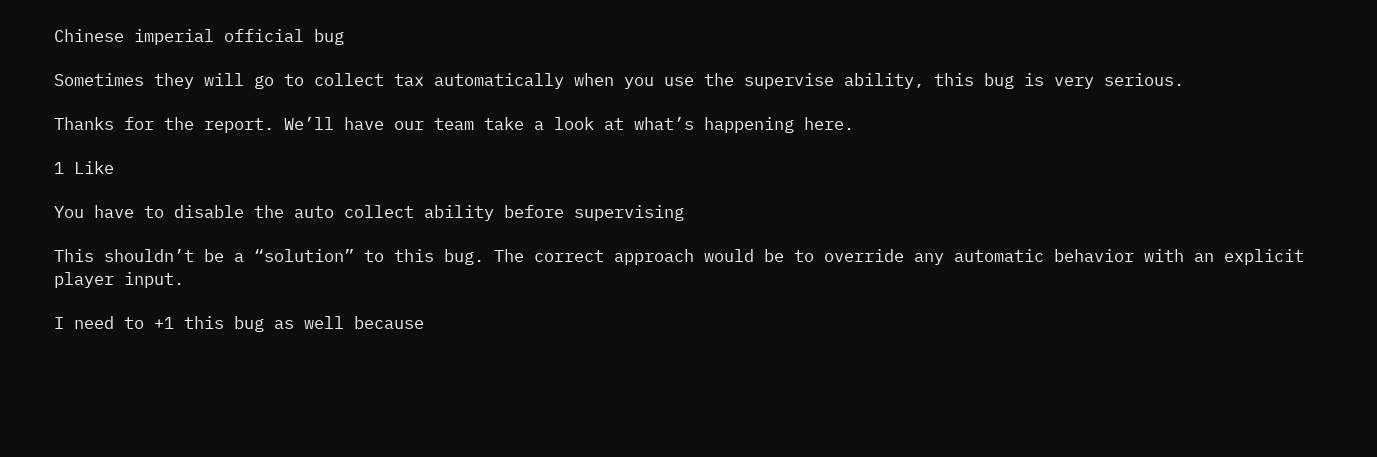Chinese imperial official bug

Sometimes they will go to collect tax automatically when you use the supervise ability, this bug is very serious.

Thanks for the report. We’ll have our team take a look at what’s happening here.

1 Like

You have to disable the auto collect ability before supervising

This shouldn’t be a “solution” to this bug. The correct approach would be to override any automatic behavior with an explicit player input.

I need to +1 this bug as well because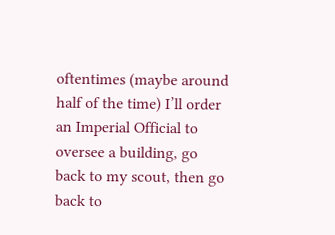oftentimes (maybe around half of the time) I’ll order an Imperial Official to oversee a building, go back to my scout, then go back to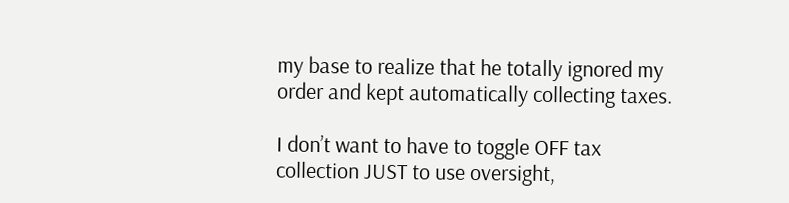my base to realize that he totally ignored my order and kept automatically collecting taxes.

I don’t want to have to toggle OFF tax collection JUST to use oversight,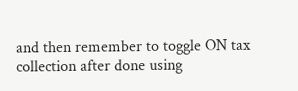and then remember to toggle ON tax collection after done using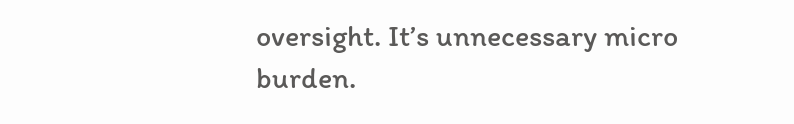oversight. It’s unnecessary micro burden.